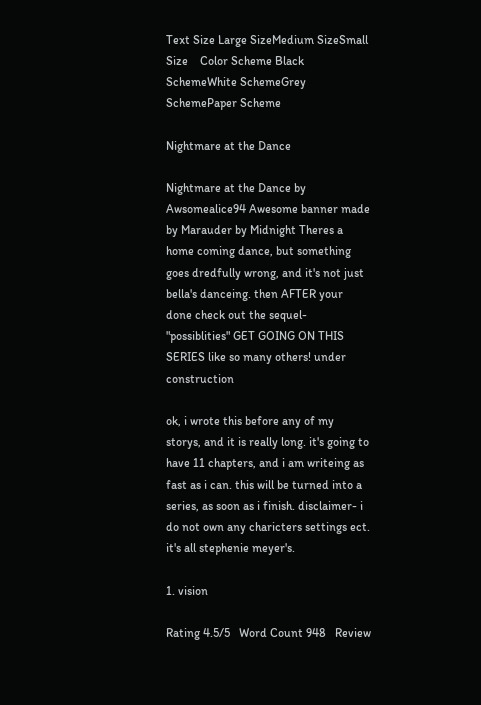Text Size Large SizeMedium SizeSmall Size    Color Scheme Black SchemeWhite SchemeGrey SchemePaper Scheme

Nightmare at the Dance

Nightmare at the Dance by Awsomealice94 Awesome banner made by Marauder by Midnight Theres a home coming dance, but something goes dredfully wrong, and it's not just bella's danceing. then AFTER your done check out the sequel- "possiblities" GET GOING ON THIS SERIES like so many others! under construction

ok, i wrote this before any of my storys, and it is really long. it's going to have 11 chapters, and i am writeing as fast as i can. this will be turned into a series, as soon as i finish. disclaimer- i do not own any charicters settings ect. it's all stephenie meyer's.

1. vision

Rating 4.5/5   Word Count 948   Review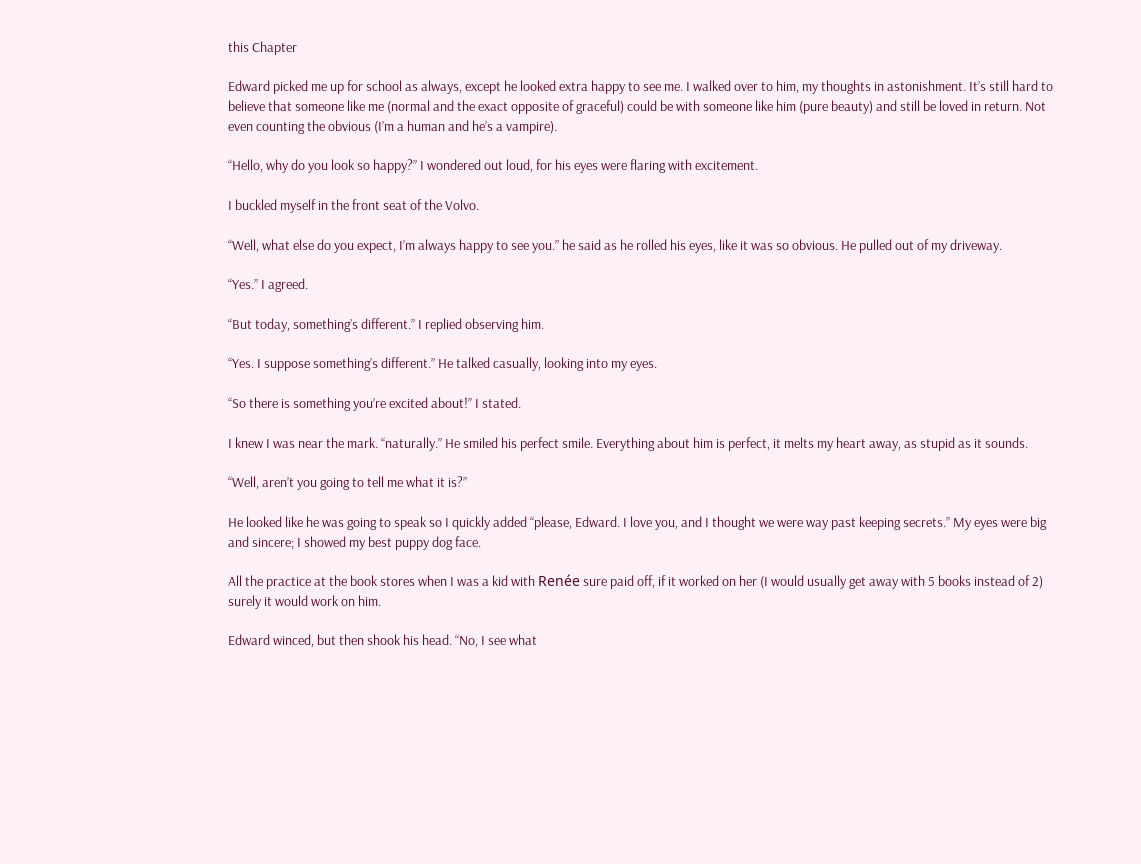this Chapter

Edward picked me up for school as always, except he looked extra happy to see me. I walked over to him, my thoughts in astonishment. It’s still hard to believe that someone like me (normal and the exact opposite of graceful) could be with someone like him (pure beauty) and still be loved in return. Not even counting the obvious (I’m a human and he’s a vampire).

“Hello, why do you look so happy?” I wondered out loud, for his eyes were flaring with excitement.

I buckled myself in the front seat of the Volvo.

“Well, what else do you expect, I’m always happy to see you.” he said as he rolled his eyes, like it was so obvious. He pulled out of my driveway.

“Yes.” I agreed.

“But today, something’s different.” I replied observing him.

“Yes. I suppose something’s different.” He talked casually, looking into my eyes.

“So there is something you’re excited about!” I stated.

I knew I was near the mark. “naturally.” He smiled his perfect smile. Everything about him is perfect, it melts my heart away, as stupid as it sounds.

“Well, aren’t you going to tell me what it is?”

He looked like he was going to speak so I quickly added “please, Edward. I love you, and I thought we were way past keeping secrets.” My eyes were big and sincere; I showed my best puppy dog face.

All the practice at the book stores when I was a kid with Renée sure paid off, if it worked on her (I would usually get away with 5 books instead of 2) surely it would work on him.

Edward winced, but then shook his head. “No, I see what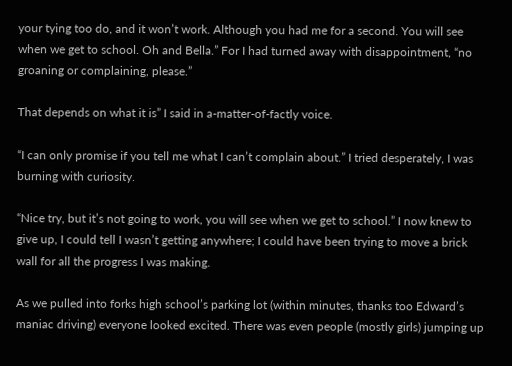your tying too do, and it won’t work. Although you had me for a second. You will see when we get to school. Oh and Bella.” For I had turned away with disappointment, “no groaning or complaining, please.”

That depends on what it is” I said in a-matter-of-factly voice.

“I can only promise if you tell me what I can’t complain about.” I tried desperately, I was burning with curiosity.

“Nice try, but it’s not going to work, you will see when we get to school.” I now knew to give up, I could tell I wasn’t getting anywhere; I could have been trying to move a brick wall for all the progress I was making.

As we pulled into forks high school’s parking lot (within minutes, thanks too Edward’s maniac driving) everyone looked excited. There was even people (mostly girls) jumping up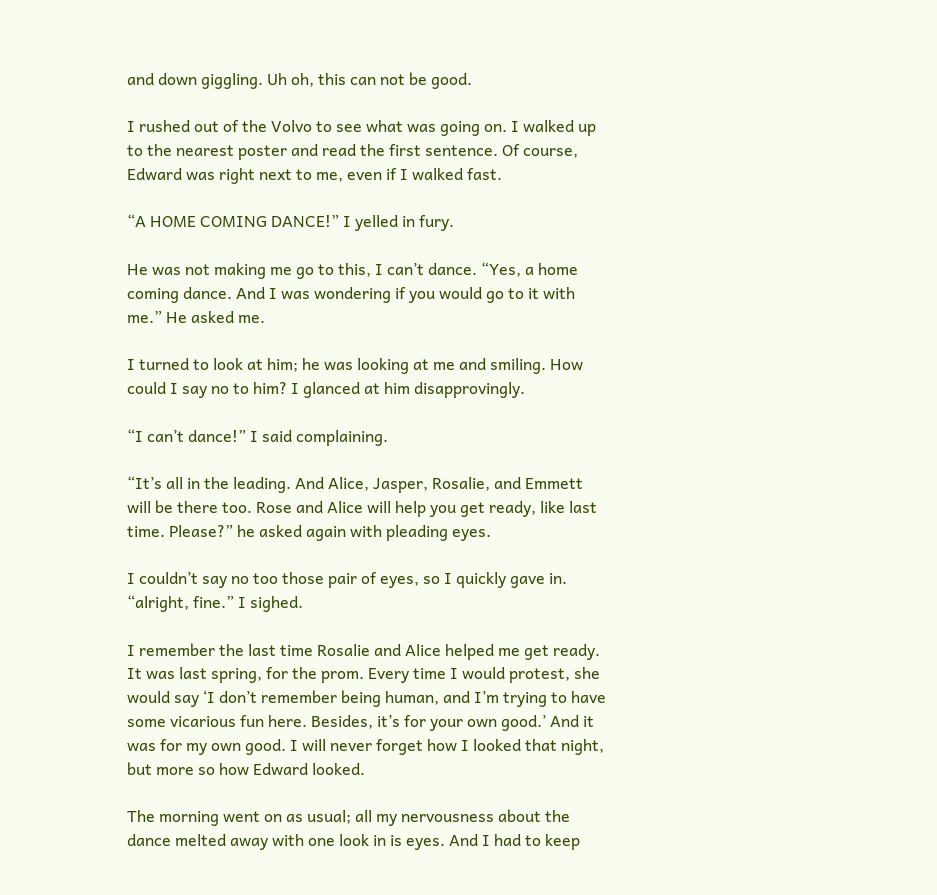and down giggling. Uh oh, this can not be good.

I rushed out of the Volvo to see what was going on. I walked up to the nearest poster and read the first sentence. Of course, Edward was right next to me, even if I walked fast.

“A HOME COMING DANCE!” I yelled in fury.

He was not making me go to this, I can’t dance. “Yes, a home coming dance. And I was wondering if you would go to it with me.” He asked me.

I turned to look at him; he was looking at me and smiling. How could I say no to him? I glanced at him disapprovingly.

“I can’t dance!” I said complaining.

“It’s all in the leading. And Alice, Jasper, Rosalie, and Emmett will be there too. Rose and Alice will help you get ready, like last time. Please?” he asked again with pleading eyes.

I couldn’t say no too those pair of eyes, so I quickly gave in. “alright, fine.” I sighed.

I remember the last time Rosalie and Alice helped me get ready. It was last spring, for the prom. Every time I would protest, she would say ‘I don’t remember being human, and I’m trying to have some vicarious fun here. Besides, it’s for your own good.’ And it was for my own good. I will never forget how I looked that night, but more so how Edward looked.

The morning went on as usual; all my nervousness about the dance melted away with one look in is eyes. And I had to keep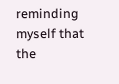reminding myself that the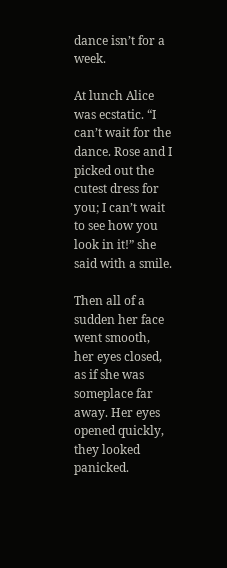dance isn’t for a week.

At lunch Alice was ecstatic. “I can’t wait for the dance. Rose and I picked out the cutest dress for you; I can’t wait to see how you look in it!” she said with a smile.

Then all of a sudden her face went smooth, her eyes closed, as if she was someplace far away. Her eyes opened quickly, they looked panicked.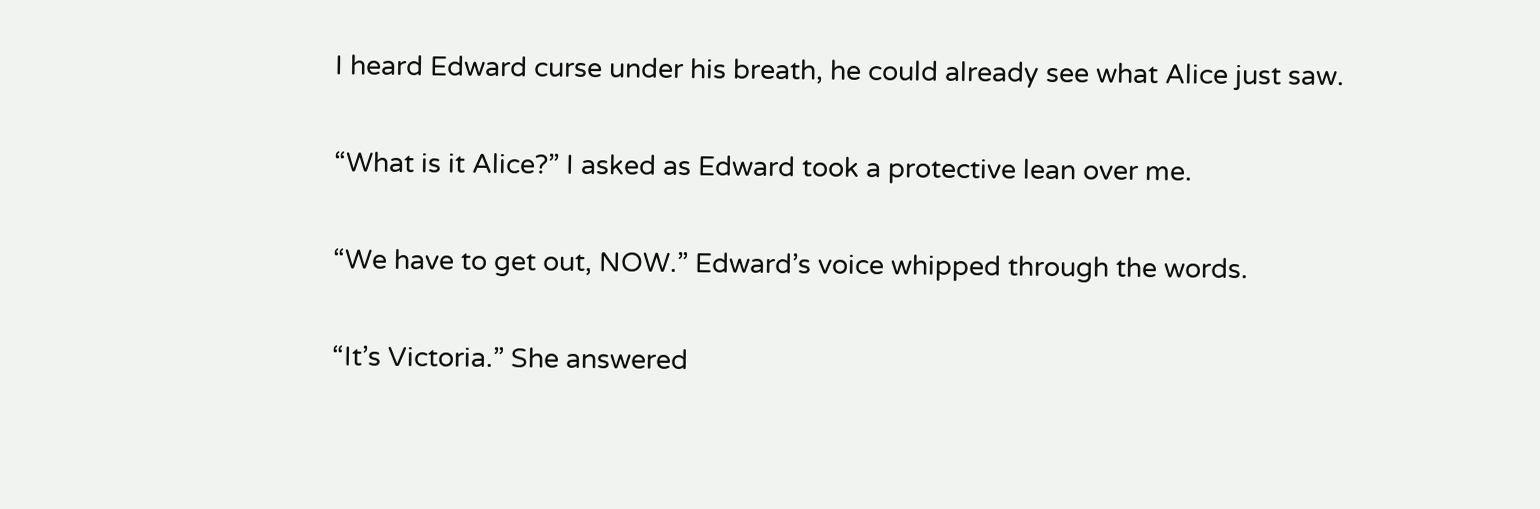I heard Edward curse under his breath, he could already see what Alice just saw.

“What is it Alice?” I asked as Edward took a protective lean over me.

“We have to get out, NOW.” Edward’s voice whipped through the words.

“It’s Victoria.” She answered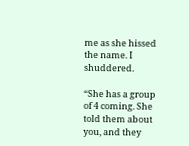me as she hissed the name. I shuddered.

“She has a group of 4 coming. She told them about you, and they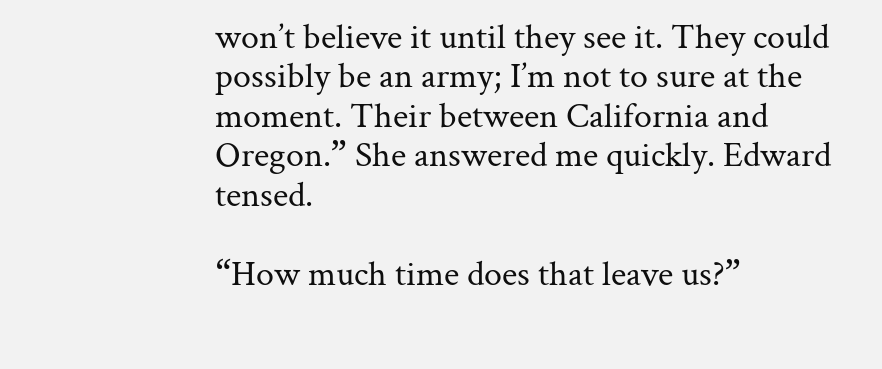won’t believe it until they see it. They could possibly be an army; I’m not to sure at the moment. Their between California and Oregon.” She answered me quickly. Edward tensed.

“How much time does that leave us?”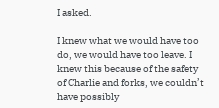I asked.

I knew what we would have too do, we would have too leave. I knew this because of the safety of Charlie and forks, we couldn’t have possibly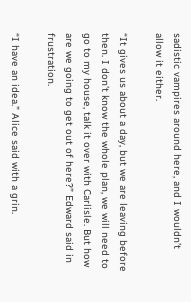sadistic vampires around here, and I wouldn’t allow it either.

“It gives us about a day, but we are leaving before then. I don’t know the whole plan, we will need to go to my house, talk it over with Carlisle. But how are we going to get out of here?” Edward said in frustration.

“I have an idea.” Alice said with a grin.